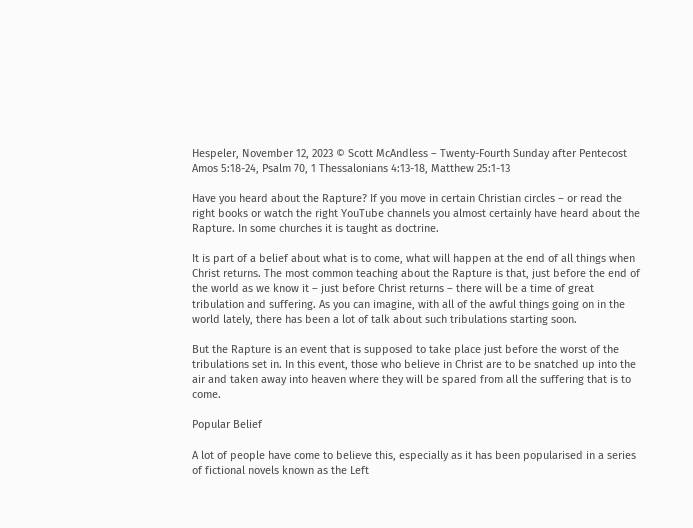Hespeler, November 12, 2023 © Scott McAndless – Twenty-Fourth Sunday after Pentecost
Amos 5:18-24, Psalm 70, 1 Thessalonians 4:13-18, Matthew 25:1-13

Have you heard about the Rapture? If you move in certain Christian circles – or read the right books or watch the right YouTube channels you almost certainly have heard about the Rapture. In some churches it is taught as doctrine.

It is part of a belief about what is to come, what will happen at the end of all things when Christ returns. The most common teaching about the Rapture is that, just before the end of the world as we know it – just before Christ returns – there will be a time of great tribulation and suffering. As you can imagine, with all of the awful things going on in the world lately, there has been a lot of talk about such tribulations starting soon.

But the Rapture is an event that is supposed to take place just before the worst of the tribulations set in. In this event, those who believe in Christ are to be snatched up into the air and taken away into heaven where they will be spared from all the suffering that is to come.

Popular Belief

A lot of people have come to believe this, especially as it has been popularised in a series of fictional novels known as the Left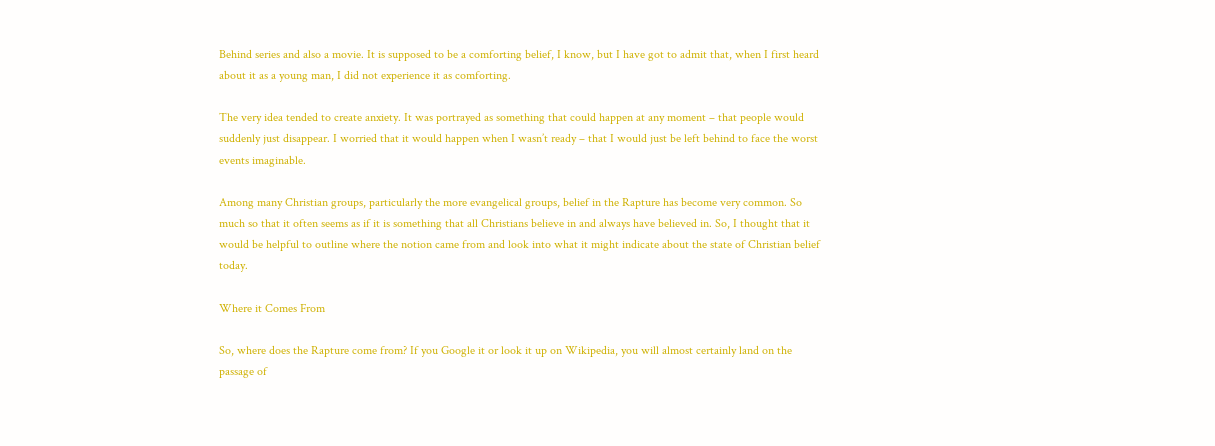Behind series and also a movie. It is supposed to be a comforting belief, I know, but I have got to admit that, when I first heard about it as a young man, I did not experience it as comforting.

The very idea tended to create anxiety. It was portrayed as something that could happen at any moment – that people would suddenly just disappear. I worried that it would happen when I wasn’t ready – that I would just be left behind to face the worst events imaginable.

Among many Christian groups, particularly the more evangelical groups, belief in the Rapture has become very common. So much so that it often seems as if it is something that all Christians believe in and always have believed in. So, I thought that it would be helpful to outline where the notion came from and look into what it might indicate about the state of Christian belief today.

Where it Comes From

So, where does the Rapture come from? If you Google it or look it up on Wikipedia, you will almost certainly land on the passage of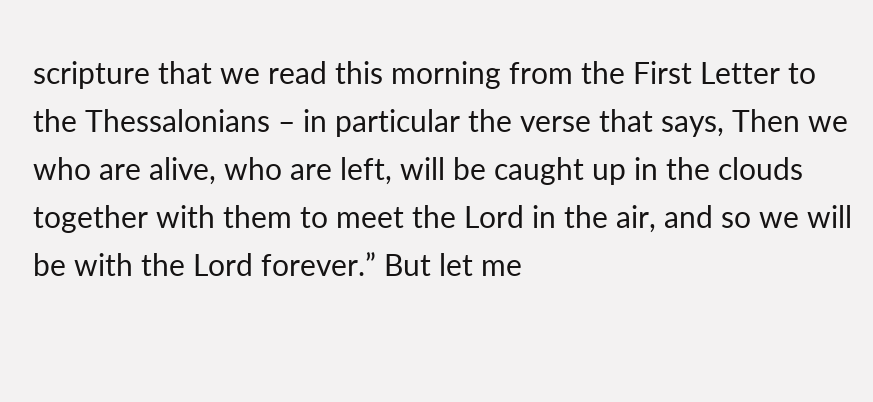scripture that we read this morning from the First Letter to the Thessalonians – in particular the verse that says, Then we who are alive, who are left, will be caught up in the clouds together with them to meet the Lord in the air, and so we will be with the Lord forever.” But let me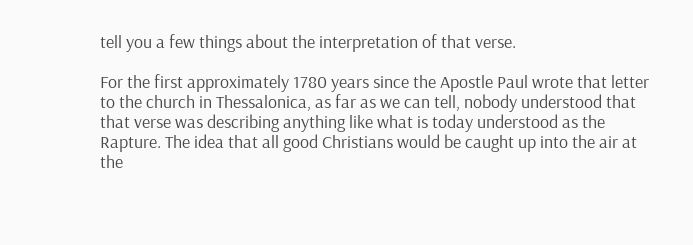tell you a few things about the interpretation of that verse.

For the first approximately 1780 years since the Apostle Paul wrote that letter to the church in Thessalonica, as far as we can tell, nobody understood that that verse was describing anything like what is today understood as the Rapture. The idea that all good Christians would be caught up into the air at the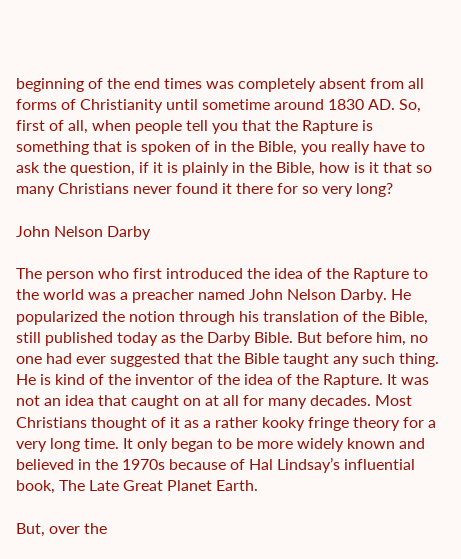beginning of the end times was completely absent from all forms of Christianity until sometime around 1830 AD. So, first of all, when people tell you that the Rapture is something that is spoken of in the Bible, you really have to ask the question, if it is plainly in the Bible, how is it that so many Christians never found it there for so very long?

John Nelson Darby

The person who first introduced the idea of the Rapture to the world was a preacher named John Nelson Darby. He popularized the notion through his translation of the Bible, still published today as the Darby Bible. But before him, no one had ever suggested that the Bible taught any such thing. He is kind of the inventor of the idea of the Rapture. It was not an idea that caught on at all for many decades. Most Christians thought of it as a rather kooky fringe theory for a very long time. It only began to be more widely known and believed in the 1970s because of Hal Lindsay’s influential book, The Late Great Planet Earth.

But, over the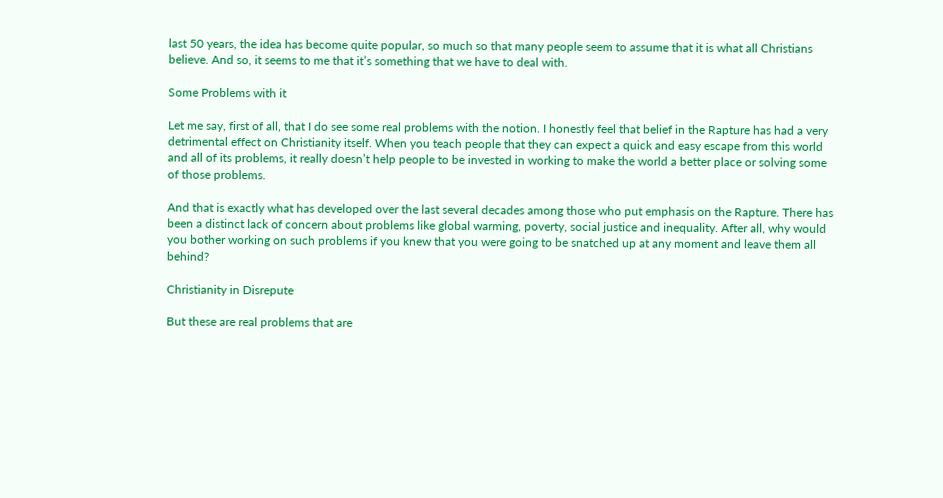last 50 years, the idea has become quite popular, so much so that many people seem to assume that it is what all Christians believe. And so, it seems to me that it’s something that we have to deal with.

Some Problems with it

Let me say, first of all, that I do see some real problems with the notion. I honestly feel that belief in the Rapture has had a very detrimental effect on Christianity itself. When you teach people that they can expect a quick and easy escape from this world and all of its problems, it really doesn’t help people to be invested in working to make the world a better place or solving some of those problems.

And that is exactly what has developed over the last several decades among those who put emphasis on the Rapture. There has been a distinct lack of concern about problems like global warming, poverty, social justice and inequality. After all, why would you bother working on such problems if you knew that you were going to be snatched up at any moment and leave them all behind?

Christianity in Disrepute

But these are real problems that are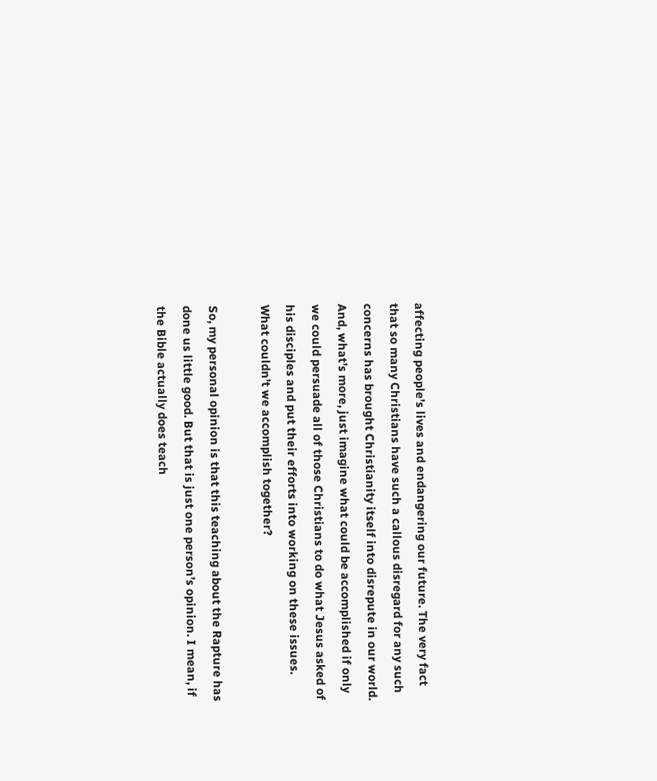affecting people’s lives and endangering our future. The very fact that so many Christians have such a callous disregard for any such concerns has brought Christianity itself into disrepute in our world. And, what’s more, just imagine what could be accomplished if only we could persuade all of those Christians to do what Jesus asked of his disciples and put their efforts into working on these issues. What couldn’t we accomplish together?

So, my personal opinion is that this teaching about the Rapture has done us little good. But that is just one person’s opinion. I mean, if the Bible actually does teach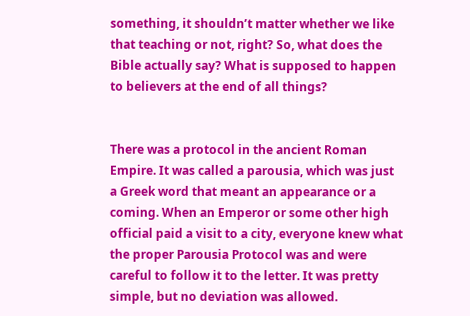something, it shouldn’t matter whether we like that teaching or not, right? So, what does the Bible actually say? What is supposed to happen to believers at the end of all things?


There was a protocol in the ancient Roman Empire. It was called a parousia, which was just a Greek word that meant an appearance or a coming. When an Emperor or some other high official paid a visit to a city, everyone knew what the proper Parousia Protocol was and were careful to follow it to the letter. It was pretty simple, but no deviation was allowed.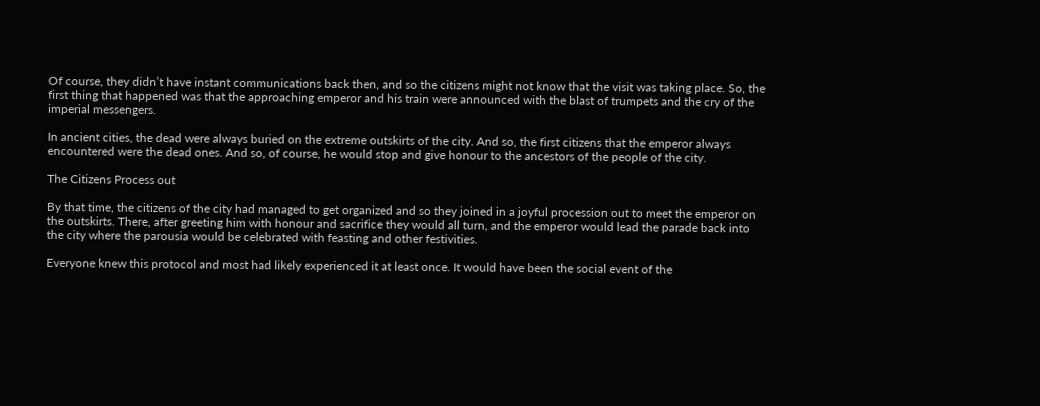Of course, they didn’t have instant communications back then, and so the citizens might not know that the visit was taking place. So, the first thing that happened was that the approaching emperor and his train were announced with the blast of trumpets and the cry of the imperial messengers.

In ancient cities, the dead were always buried on the extreme outskirts of the city. And so, the first citizens that the emperor always encountered were the dead ones. And so, of course, he would stop and give honour to the ancestors of the people of the city.

The Citizens Process out

By that time, the citizens of the city had managed to get organized and so they joined in a joyful procession out to meet the emperor on the outskirts. There, after greeting him with honour and sacrifice they would all turn, and the emperor would lead the parade back into the city where the parousia would be celebrated with feasting and other festivities.

Everyone knew this protocol and most had likely experienced it at least once. It would have been the social event of the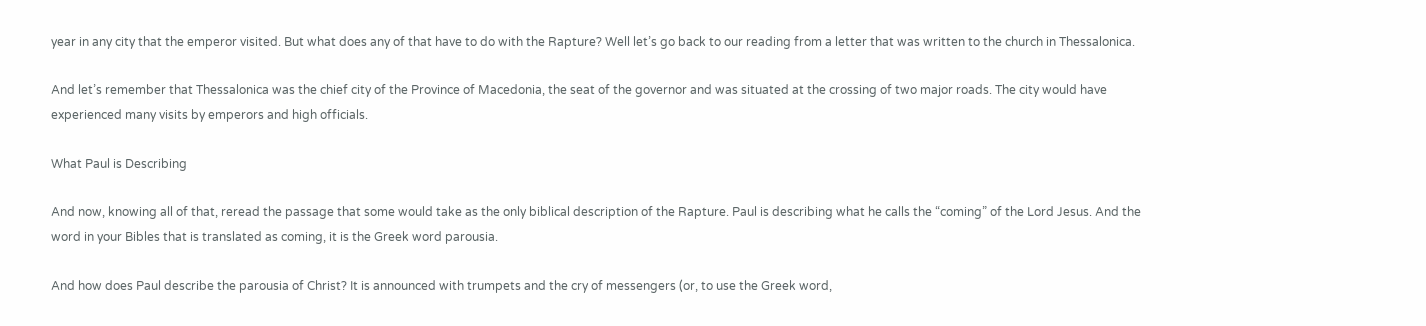year in any city that the emperor visited. But what does any of that have to do with the Rapture? Well let’s go back to our reading from a letter that was written to the church in Thessalonica.

And let’s remember that Thessalonica was the chief city of the Province of Macedonia, the seat of the governor and was situated at the crossing of two major roads. The city would have experienced many visits by emperors and high officials.

What Paul is Describing

And now, knowing all of that, reread the passage that some would take as the only biblical description of the Rapture. Paul is describing what he calls the “coming” of the Lord Jesus. And the word in your Bibles that is translated as coming, it is the Greek word parousia.

And how does Paul describe the parousia of Christ? It is announced with trumpets and the cry of messengers (or, to use the Greek word,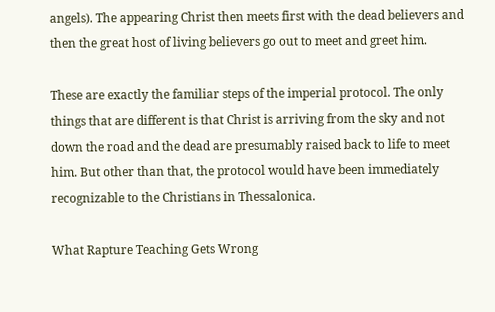angels). The appearing Christ then meets first with the dead believers and then the great host of living believers go out to meet and greet him.

These are exactly the familiar steps of the imperial protocol. The only things that are different is that Christ is arriving from the sky and not down the road and the dead are presumably raised back to life to meet him. But other than that, the protocol would have been immediately recognizable to the Christians in Thessalonica.

What Rapture Teaching Gets Wrong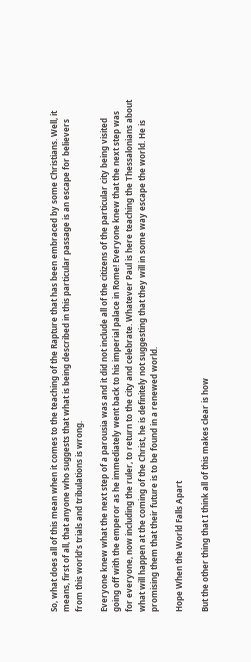So, what does all of this mean when it comes to the teaching of the Rapture that has been embraced by some Christians. Well, it means, first of all, that anyone who suggests that what is being described in this particular passage is an escape for believers from this world’s trials and tribulations is wrong.

Everyone knew what the next step of a parousia was and it did not include all of the citizens of the particular city being visited going off with the emperor as he immediately went back to his imperial palace in Rome! Everyone knew that the next step was for everyone, now including the ruler, to return to the city and celebrate. Whatever Paul is here teaching the Thessalonians about what will happen at the coming of the Christ, he is definitely not suggesting that they will in some way escape the world. He is promising them that their future is to be found in a renewed world.

Hope When the World Falls Apart

But the other thing that I think all of this makes clear is how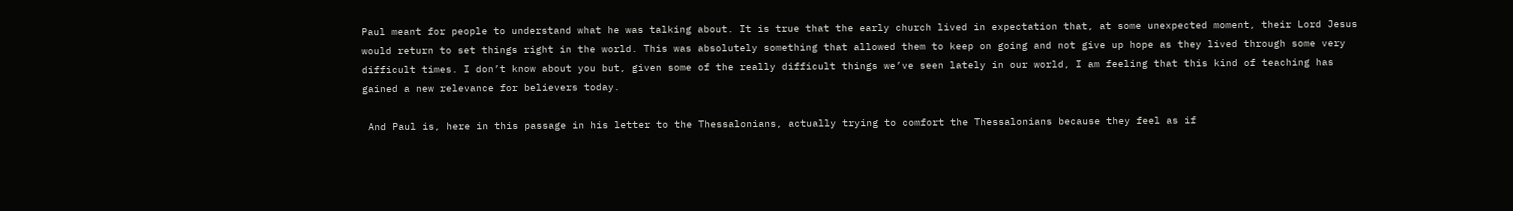Paul meant for people to understand what he was talking about. It is true that the early church lived in expectation that, at some unexpected moment, their Lord Jesus would return to set things right in the world. This was absolutely something that allowed them to keep on going and not give up hope as they lived through some very difficult times. I don’t know about you but, given some of the really difficult things we’ve seen lately in our world, I am feeling that this kind of teaching has gained a new relevance for believers today.

 And Paul is, here in this passage in his letter to the Thessalonians, actually trying to comfort the Thessalonians because they feel as if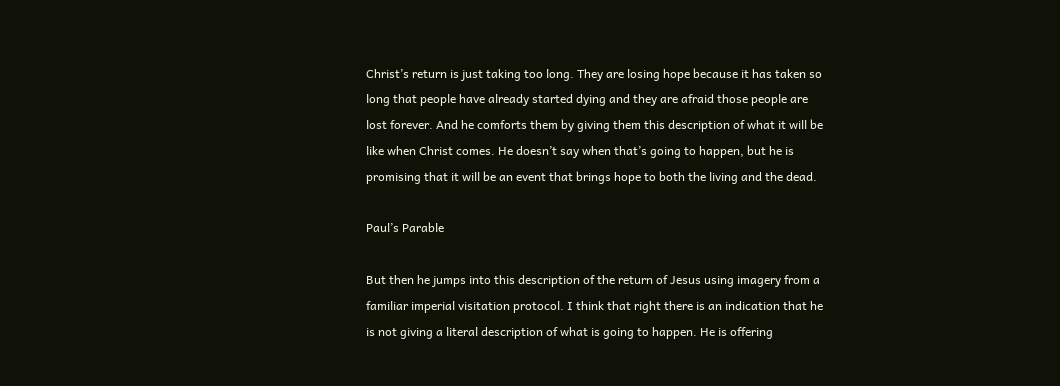Christ’s return is just taking too long. They are losing hope because it has taken so long that people have already started dying and they are afraid those people are lost forever. And he comforts them by giving them this description of what it will be like when Christ comes. He doesn’t say when that’s going to happen, but he is promising that it will be an event that brings hope to both the living and the dead.

Paul’s Parable

But then he jumps into this description of the return of Jesus using imagery from a familiar imperial visitation protocol. I think that right there is an indication that he is not giving a literal description of what is going to happen. He is offering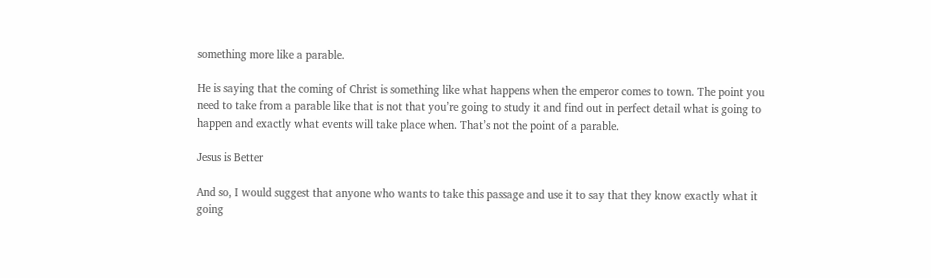something more like a parable.

He is saying that the coming of Christ is something like what happens when the emperor comes to town. The point you need to take from a parable like that is not that you’re going to study it and find out in perfect detail what is going to happen and exactly what events will take place when. That’s not the point of a parable.

Jesus is Better

And so, I would suggest that anyone who wants to take this passage and use it to say that they know exactly what it going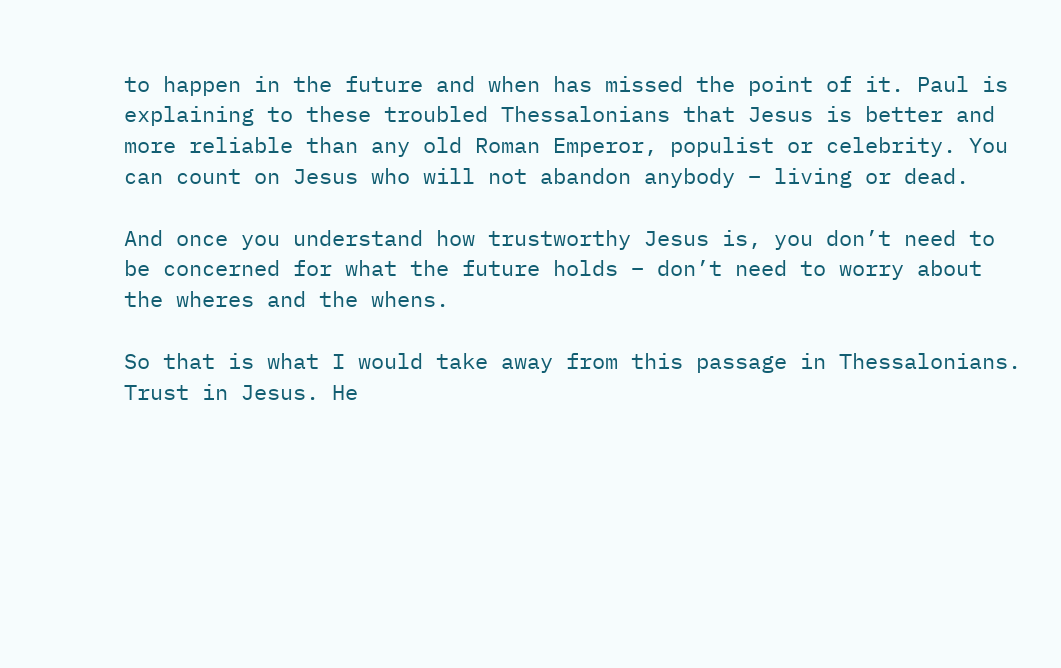to happen in the future and when has missed the point of it. Paul is explaining to these troubled Thessalonians that Jesus is better and more reliable than any old Roman Emperor, populist or celebrity. You can count on Jesus who will not abandon anybody – living or dead.

And once you understand how trustworthy Jesus is, you don’t need to be concerned for what the future holds – don’t need to worry about the wheres and the whens.

So that is what I would take away from this passage in Thessalonians. Trust in Jesus. He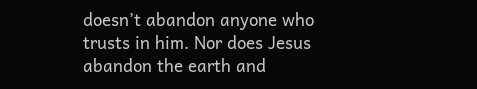doesn’t abandon anyone who trusts in him. Nor does Jesus abandon the earth and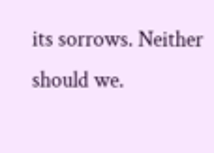its sorrows. Neither should we.